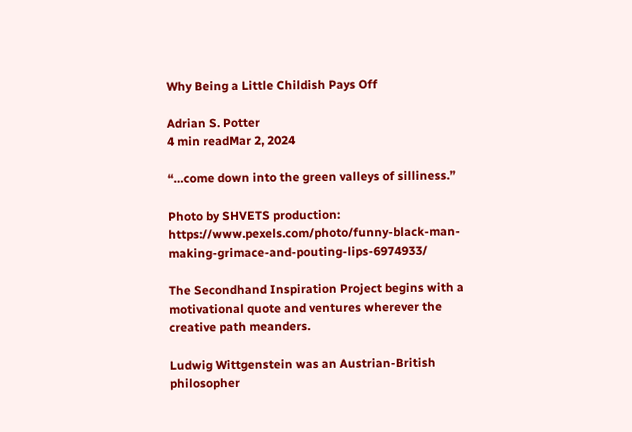Why Being a Little Childish Pays Off

Adrian S. Potter
4 min readMar 2, 2024

“…come down into the green valleys of silliness.”

Photo by SHVETS production: https://www.pexels.com/photo/funny-black-man-making-grimace-and-pouting-lips-6974933/

The Secondhand Inspiration Project begins with a motivational quote and ventures wherever the creative path meanders.

Ludwig Wittgenstein was an Austrian-British philosopher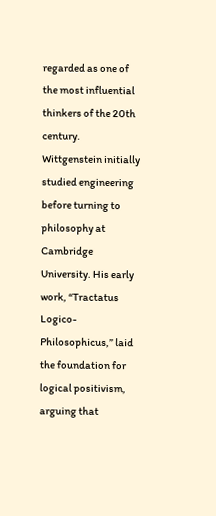regarded as one of the most influential thinkers of the 20th century. Wittgenstein initially studied engineering before turning to philosophy at Cambridge University. His early work, “Tractatus Logico-Philosophicus,” laid the foundation for logical positivism, arguing that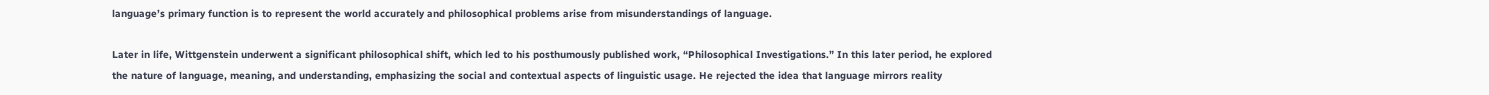language’s primary function is to represent the world accurately and philosophical problems arise from misunderstandings of language.

Later in life, Wittgenstein underwent a significant philosophical shift, which led to his posthumously published work, “Philosophical Investigations.” In this later period, he explored the nature of language, meaning, and understanding, emphasizing the social and contextual aspects of linguistic usage. He rejected the idea that language mirrors reality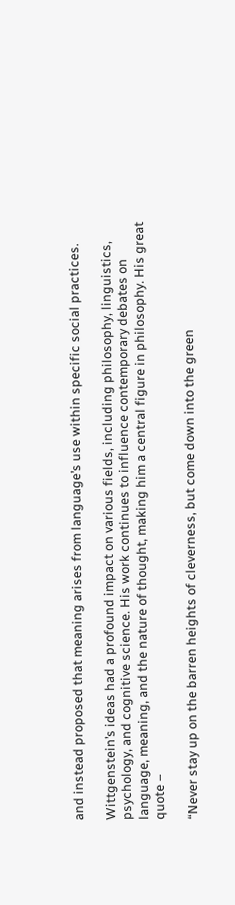and instead proposed that meaning arises from language’s use within specific social practices.

Wittgenstein’s ideas had a profound impact on various fields, including philosophy, linguistics, psychology, and cognitive science. His work continues to influence contemporary debates on language, meaning, and the nature of thought, making him a central figure in philosophy. His great quote –

“Never stay up on the barren heights of cleverness, but come down into the green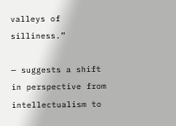valleys of silliness.”

— suggests a shift in perspective from intellectualism to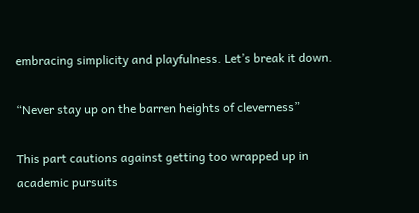embracing simplicity and playfulness. Let’s break it down.

“Never stay up on the barren heights of cleverness”

This part cautions against getting too wrapped up in academic pursuits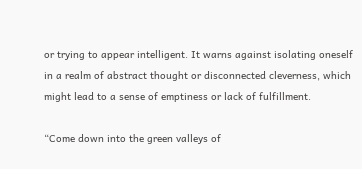or trying to appear intelligent. It warns against isolating oneself in a realm of abstract thought or disconnected cleverness, which might lead to a sense of emptiness or lack of fulfillment.

“Come down into the green valleys of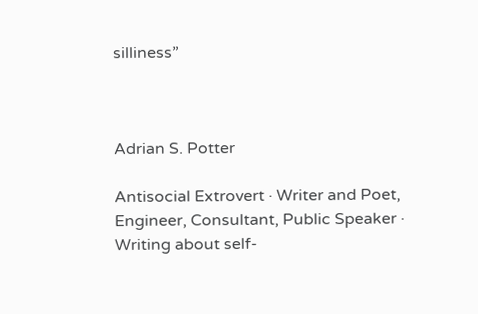silliness”



Adrian S. Potter

Antisocial Extrovert · Writer and Poet, Engineer, Consultant, Public Speaker · Writing about self-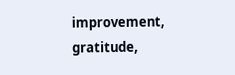improvement, gratitude,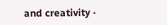and creativity ·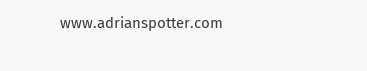www.adrianspotter.com